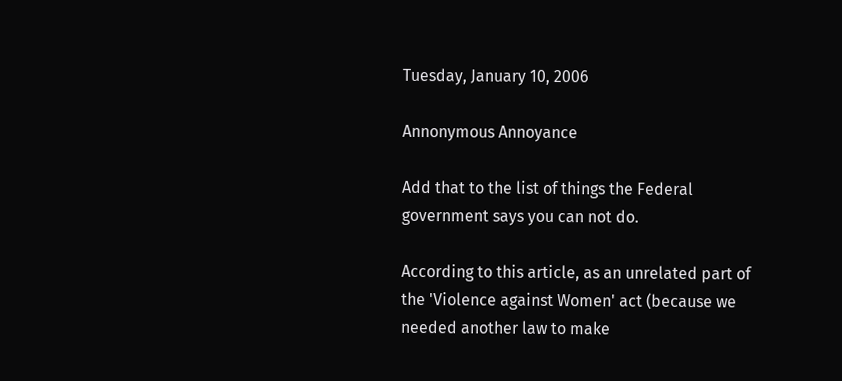Tuesday, January 10, 2006

Annonymous Annoyance

Add that to the list of things the Federal government says you can not do.

According to this article, as an unrelated part of the 'Violence against Women' act (because we needed another law to make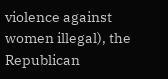violence against women illegal), the Republican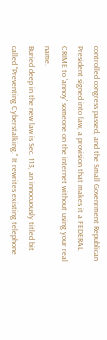controlled congress passed, and the Small Govenrment Republican President signed into law, a provision that makes it a FEDERAL CRIME to 'annoy' someone on the internet without using your real name.
Buried deep in the new law is Sec. 113, an innocuously titled bit called "Preventing Cyberstalking." It rewrites existing telephone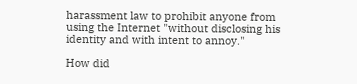harassment law to prohibit anyone from using the Internet "without disclosing his identity and with intent to annoy."

How did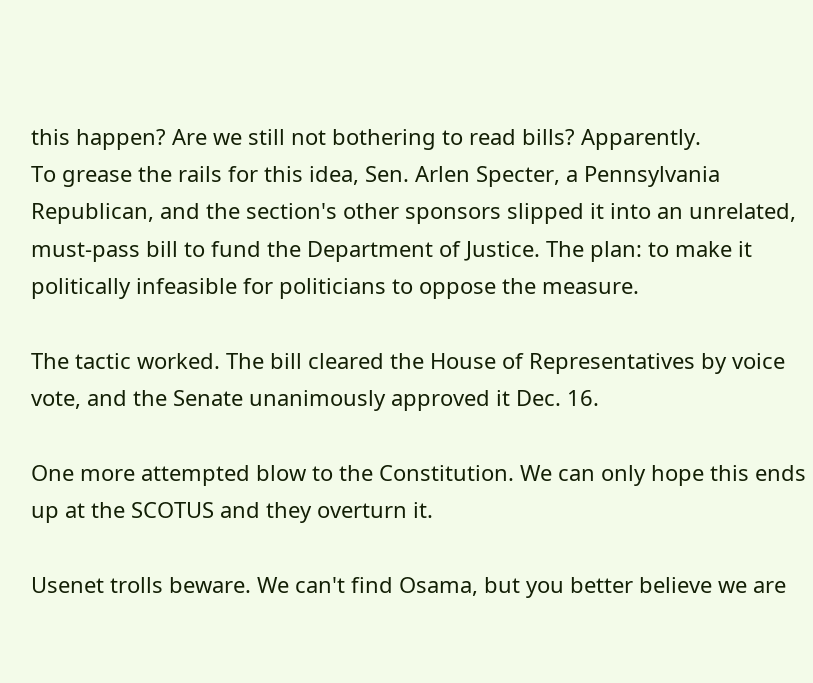this happen? Are we still not bothering to read bills? Apparently.
To grease the rails for this idea, Sen. Arlen Specter, a Pennsylvania Republican, and the section's other sponsors slipped it into an unrelated, must-pass bill to fund the Department of Justice. The plan: to make it politically infeasible for politicians to oppose the measure.

The tactic worked. The bill cleared the House of Representatives by voice vote, and the Senate unanimously approved it Dec. 16.

One more attempted blow to the Constitution. We can only hope this ends up at the SCOTUS and they overturn it.

Usenet trolls beware. We can't find Osama, but you better believe we are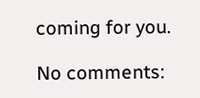coming for you.

No comments: